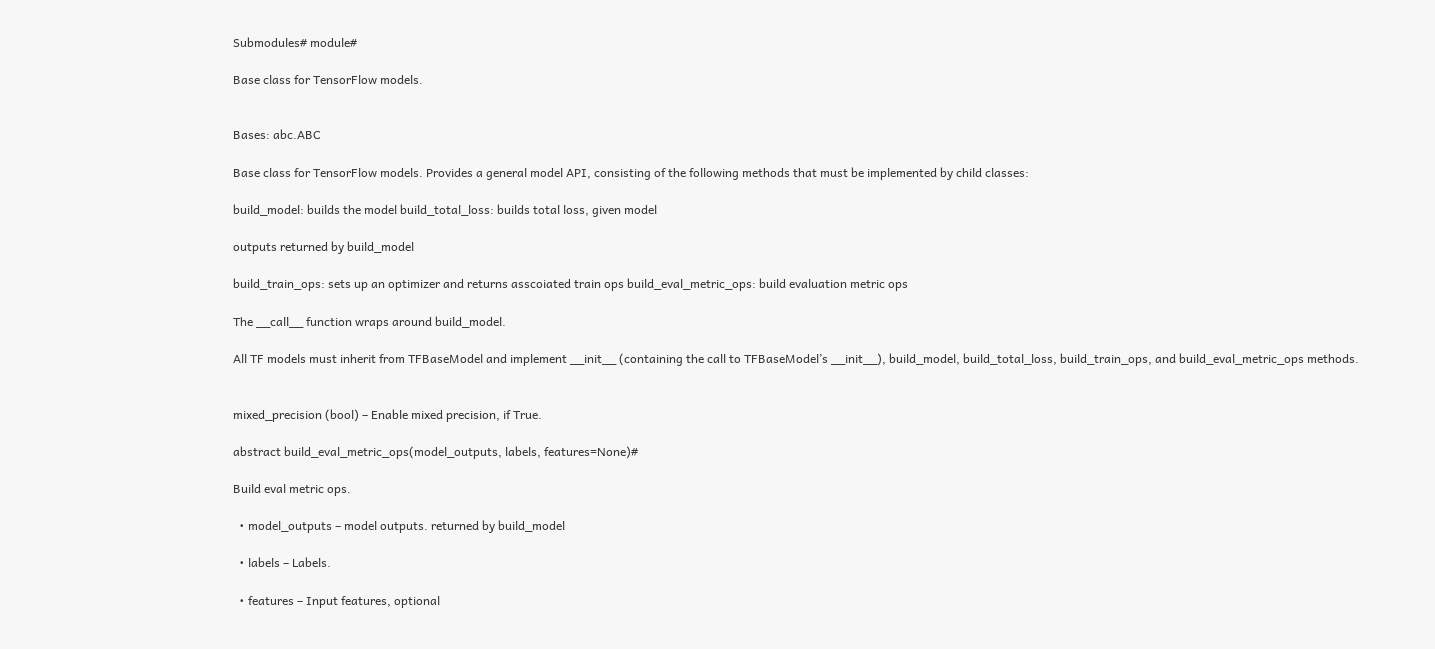Submodules# module#

Base class for TensorFlow models.


Bases: abc.ABC

Base class for TensorFlow models. Provides a general model API, consisting of the following methods that must be implemented by child classes:

build_model: builds the model build_total_loss: builds total loss, given model

outputs returned by build_model

build_train_ops: sets up an optimizer and returns asscoiated train ops build_eval_metric_ops: build evaluation metric ops

The __call__ function wraps around build_model.

All TF models must inherit from TFBaseModel and implement __init__ (containing the call to TFBaseModel’s __init__), build_model, build_total_loss, build_train_ops, and build_eval_metric_ops methods.


mixed_precision (bool) – Enable mixed precision, if True.

abstract build_eval_metric_ops(model_outputs, labels, features=None)#

Build eval metric ops.

  • model_outputs – model outputs. returned by build_model

  • labels – Labels.

  • features – Input features, optional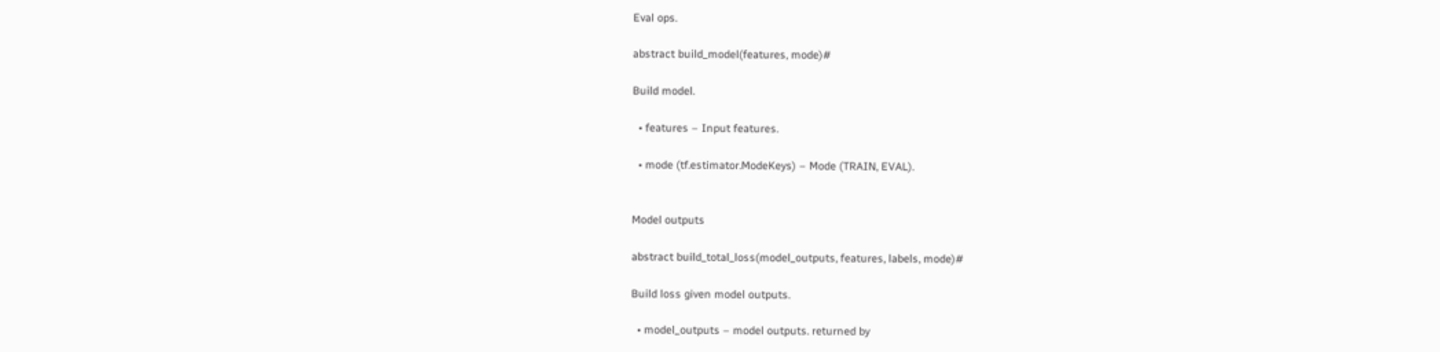Eval ops.

abstract build_model(features, mode)#

Build model.

  • features – Input features.

  • mode (tf.estimator.ModeKeys) – Mode (TRAIN, EVAL).


Model outputs

abstract build_total_loss(model_outputs, features, labels, mode)#

Build loss given model outputs.

  • model_outputs – model outputs. returned by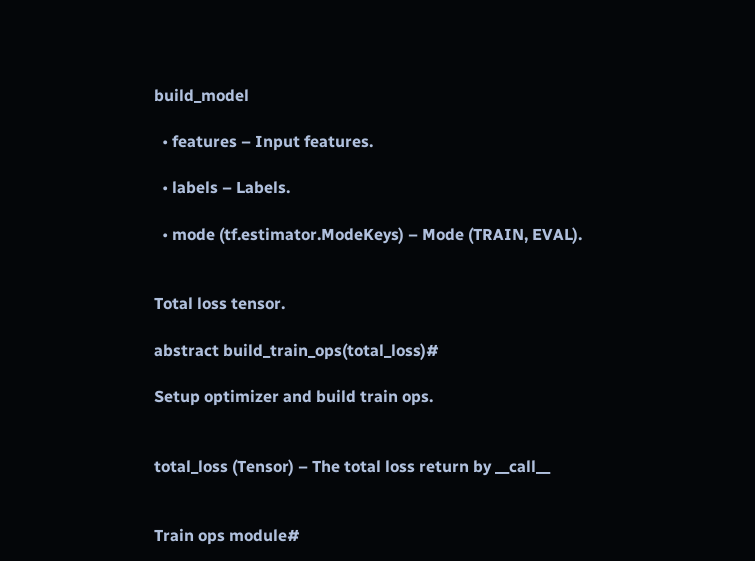build_model

  • features – Input features.

  • labels – Labels.

  • mode (tf.estimator.ModeKeys) – Mode (TRAIN, EVAL).


Total loss tensor.

abstract build_train_ops(total_loss)#

Setup optimizer and build train ops.


total_loss (Tensor) – The total loss return by __call__


Train ops module#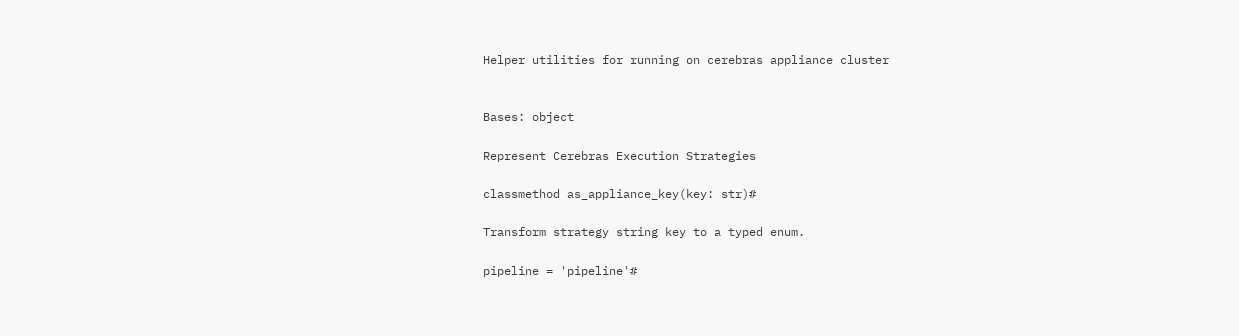Helper utilities for running on cerebras appliance cluster


Bases: object

Represent Cerebras Execution Strategies

classmethod as_appliance_key(key: str)#

Transform strategy string key to a typed enum.

pipeline = 'pipeline'#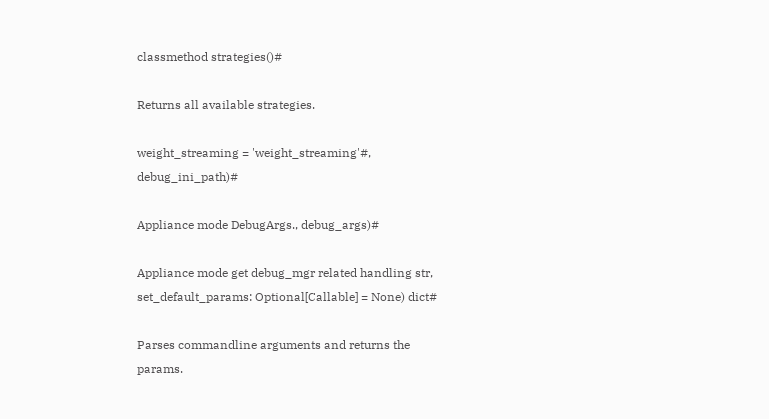classmethod strategies()#

Returns all available strategies.

weight_streaming = 'weight_streaming'#, debug_ini_path)#

Appliance mode DebugArgs., debug_args)#

Appliance mode get debug_mgr related handling str, set_default_params: Optional[Callable] = None) dict#

Parses commandline arguments and returns the params.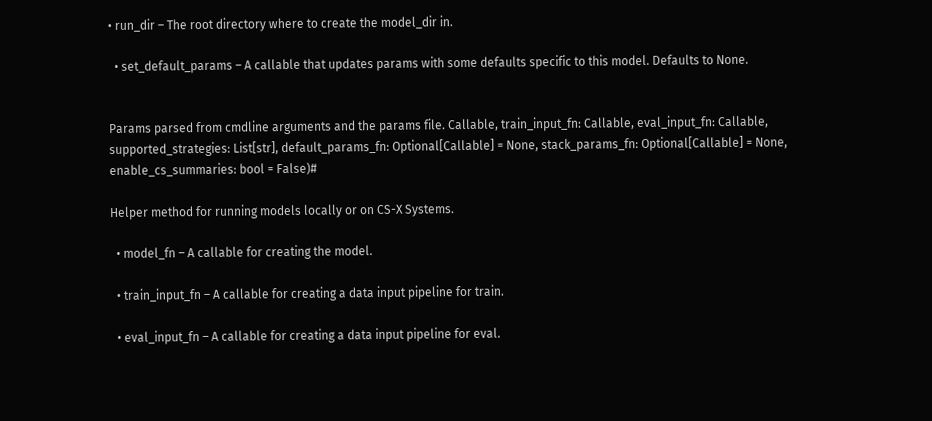• run_dir – The root directory where to create the model_dir in.

  • set_default_params – A callable that updates params with some defaults specific to this model. Defaults to None.


Params parsed from cmdline arguments and the params file. Callable, train_input_fn: Callable, eval_input_fn: Callable, supported_strategies: List[str], default_params_fn: Optional[Callable] = None, stack_params_fn: Optional[Callable] = None, enable_cs_summaries: bool = False)#

Helper method for running models locally or on CS-X Systems.

  • model_fn – A callable for creating the model.

  • train_input_fn – A callable for creating a data input pipeline for train.

  • eval_input_fn – A callable for creating a data input pipeline for eval.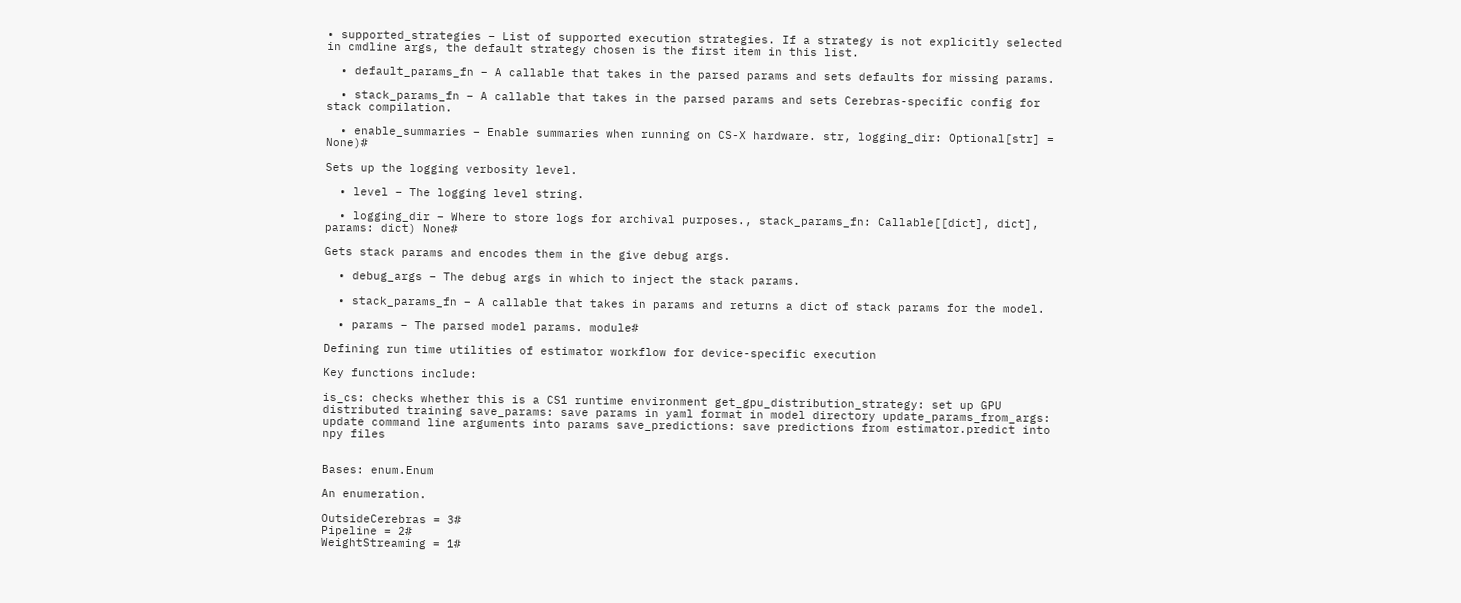• supported_strategies – List of supported execution strategies. If a strategy is not explicitly selected in cmdline args, the default strategy chosen is the first item in this list.

  • default_params_fn – A callable that takes in the parsed params and sets defaults for missing params.

  • stack_params_fn – A callable that takes in the parsed params and sets Cerebras-specific config for stack compilation.

  • enable_summaries – Enable summaries when running on CS-X hardware. str, logging_dir: Optional[str] = None)#

Sets up the logging verbosity level.

  • level – The logging level string.

  • logging_dir – Where to store logs for archival purposes., stack_params_fn: Callable[[dict], dict], params: dict) None#

Gets stack params and encodes them in the give debug args.

  • debug_args – The debug args in which to inject the stack params.

  • stack_params_fn – A callable that takes in params and returns a dict of stack params for the model.

  • params – The parsed model params. module#

Defining run time utilities of estimator workflow for device-specific execution

Key functions include:

is_cs: checks whether this is a CS1 runtime environment get_gpu_distribution_strategy: set up GPU distributed training save_params: save params in yaml format in model directory update_params_from_args: update command line arguments into params save_predictions: save predictions from estimator.predict into npy files


Bases: enum.Enum

An enumeration.

OutsideCerebras = 3#
Pipeline = 2#
WeightStreaming = 1#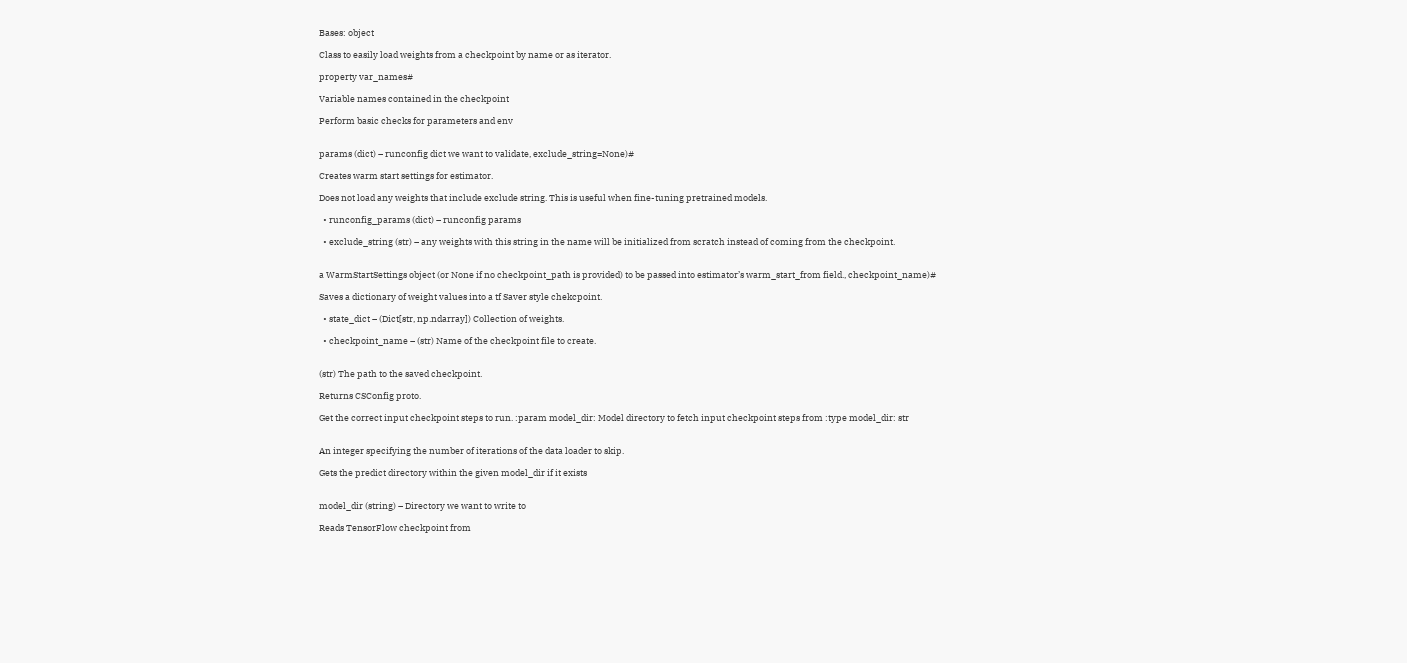Bases: object

Class to easily load weights from a checkpoint by name or as iterator.

property var_names#

Variable names contained in the checkpoint

Perform basic checks for parameters and env


params (dict) – runconfig dict we want to validate, exclude_string=None)#

Creates warm start settings for estimator.

Does not load any weights that include exclude string. This is useful when fine-tuning pretrained models.

  • runconfig_params (dict) – runconfig params

  • exclude_string (str) – any weights with this string in the name will be initialized from scratch instead of coming from the checkpoint.


a WarmStartSettings object (or None if no checkpoint_path is provided) to be passed into estimator’s warm_start_from field., checkpoint_name)#

Saves a dictionary of weight values into a tf Saver style chekcpoint.

  • state_dict – (Dict[str, np.ndarray]) Collection of weights.

  • checkpoint_name – (str) Name of the checkpoint file to create.


(str) The path to the saved checkpoint.

Returns CSConfig proto.

Get the correct input checkpoint steps to run. :param model_dir: Model directory to fetch input checkpoint steps from :type model_dir: str


An integer specifying the number of iterations of the data loader to skip.

Gets the predict directory within the given model_dir if it exists


model_dir (string) – Directory we want to write to

Reads TensorFlow checkpoint from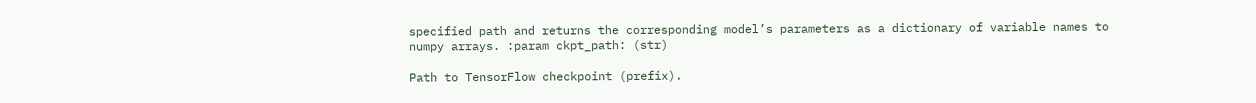specified path and returns the corresponding model’s parameters as a dictionary of variable names to numpy arrays. :param ckpt_path: (str)

Path to TensorFlow checkpoint (prefix).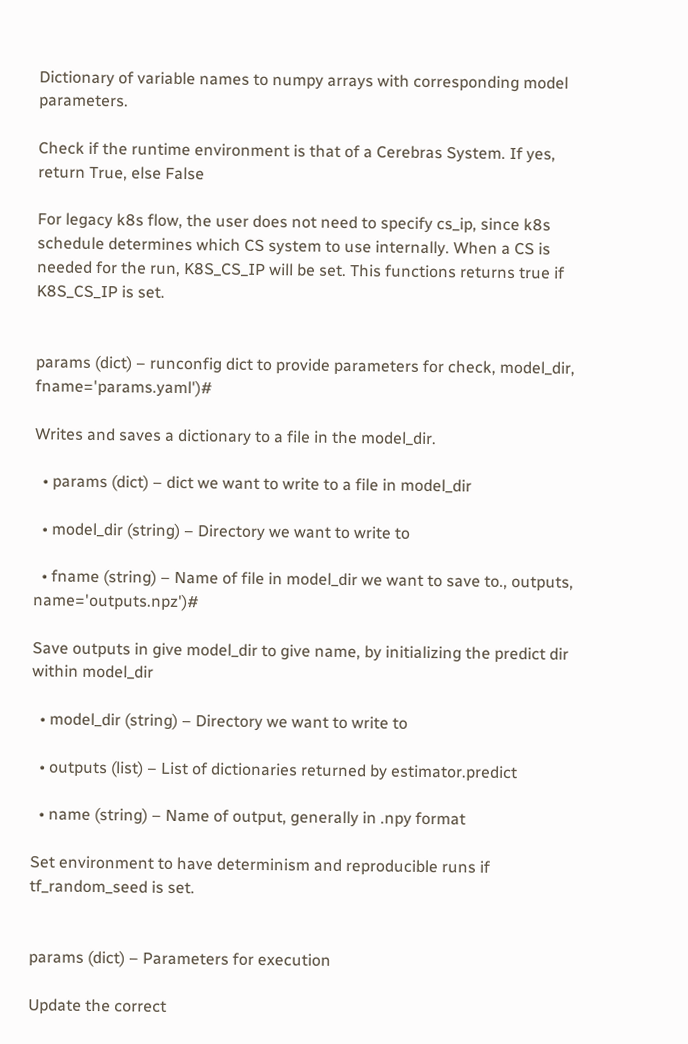Dictionary of variable names to numpy arrays with corresponding model parameters.

Check if the runtime environment is that of a Cerebras System. If yes, return True, else False

For legacy k8s flow, the user does not need to specify cs_ip, since k8s schedule determines which CS system to use internally. When a CS is needed for the run, K8S_CS_IP will be set. This functions returns true if K8S_CS_IP is set.


params (dict) – runconfig dict to provide parameters for check, model_dir, fname='params.yaml')#

Writes and saves a dictionary to a file in the model_dir.

  • params (dict) – dict we want to write to a file in model_dir

  • model_dir (string) – Directory we want to write to

  • fname (string) – Name of file in model_dir we want to save to., outputs, name='outputs.npz')#

Save outputs in give model_dir to give name, by initializing the predict dir within model_dir

  • model_dir (string) – Directory we want to write to

  • outputs (list) – List of dictionaries returned by estimator.predict

  • name (string) – Name of output, generally in .npy format

Set environment to have determinism and reproducible runs if tf_random_seed is set.


params (dict) – Parameters for execution

Update the correct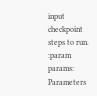input checkpoint steps to run. :param params: Parameters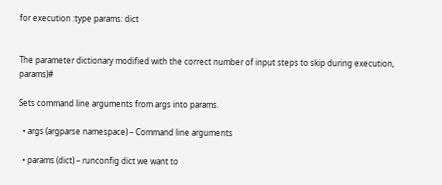for execution :type params: dict


The parameter dictionary modified with the correct number of input steps to skip during execution, params)#

Sets command line arguments from args into params.

  • args (argparse namespace) – Command line arguments

  • params (dict) – runconfig dict we want to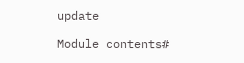update

Module contents#